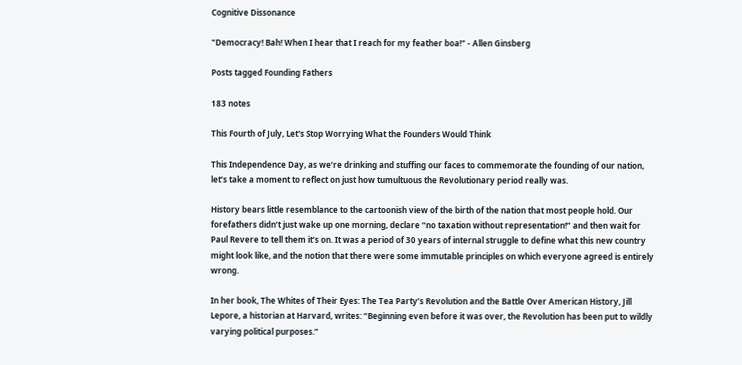Cognitive Dissonance

"Democracy! Bah! When I hear that I reach for my feather boa!" - Allen Ginsberg

Posts tagged Founding Fathers

183 notes

This Fourth of July, Let's Stop Worrying What the Founders Would Think

This Independence Day, as we’re drinking and stuffing our faces to commemorate the founding of our nation, let’s take a moment to reflect on just how tumultuous the Revolutionary period really was.

History bears little resemblance to the cartoonish view of the birth of the nation that most people hold. Our forefathers didn’t just wake up one morning, declare “no taxation without representation!” and then wait for Paul Revere to tell them it’s on. It was a period of 30 years of internal struggle to define what this new country might look like, and the notion that there were some immutable principles on which everyone agreed is entirely wrong.

In her book, The Whites of Their Eyes: The Tea Party’s Revolution and the Battle Over American History, Jill Lepore, a historian at Harvard, writes: “Beginning even before it was over, the Revolution has been put to wildly varying political purposes.”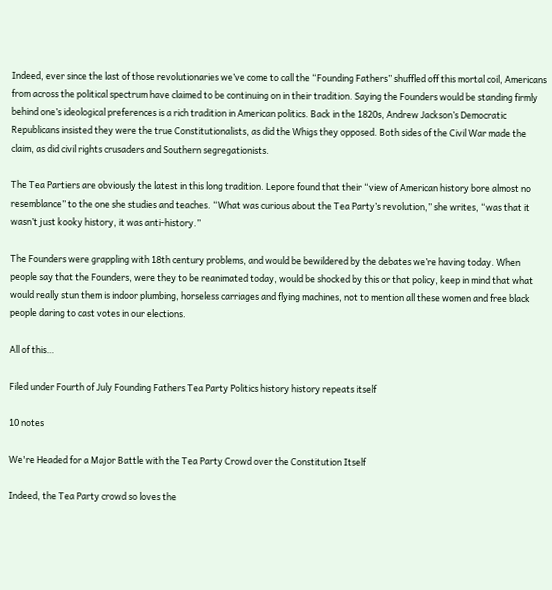Indeed, ever since the last of those revolutionaries we’ve come to call the “Founding Fathers” shuffled off this mortal coil, Americans from across the political spectrum have claimed to be continuing on in their tradition. Saying the Founders would be standing firmly behind one’s ideological preferences is a rich tradition in American politics. Back in the 1820s, Andrew Jackson’s Democratic Republicans insisted they were the true Constitutionalists, as did the Whigs they opposed. Both sides of the Civil War made the claim, as did civil rights crusaders and Southern segregationists.

The Tea Partiers are obviously the latest in this long tradition. Lepore found that their “view of American history bore almost no resemblance” to the one she studies and teaches. “What was curious about the Tea Party’s revolution,” she writes, “was that it wasn’t just kooky history, it was anti-history.”

The Founders were grappling with 18th century problems, and would be bewildered by the debates we’re having today. When people say that the Founders, were they to be reanimated today, would be shocked by this or that policy, keep in mind that what would really stun them is indoor plumbing, horseless carriages and flying machines, not to mention all these women and free black people daring to cast votes in our elections.

All of this…

Filed under Fourth of July Founding Fathers Tea Party Politics history history repeats itself

10 notes

We're Headed for a Major Battle with the Tea Party Crowd over the Constitution Itself

Indeed, the Tea Party crowd so loves the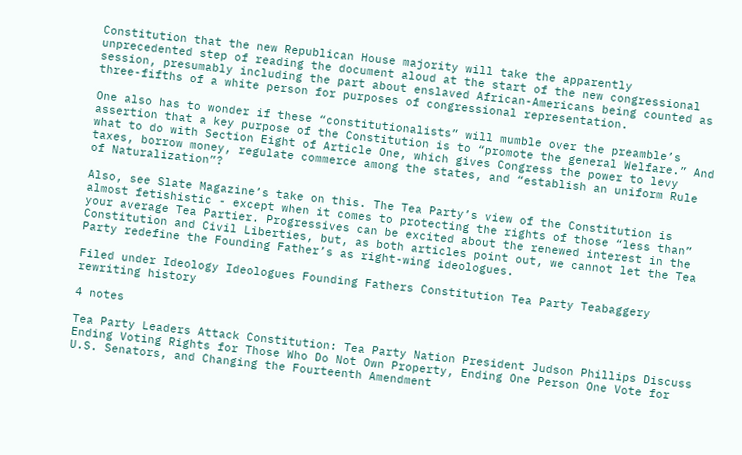Constitution that the new Republican House majority will take the apparently unprecedented step of reading the document aloud at the start of the new congressional session, presumably including the part about enslaved African-Americans being counted as three-fifths of a white person for purposes of congressional representation.

One also has to wonder if these “constitutionalists” will mumble over the preamble’s assertion that a key purpose of the Constitution is to “promote the general Welfare.” And what to do with Section Eight of Article One, which gives Congress the power to levy taxes, borrow money, regulate commerce among the states, and “establish an uniform Rule of Naturalization”?

Also, see Slate Magazine’s take on this. The Tea Party’s view of the Constitution is almost fetishistic - except when it comes to protecting the rights of those “less than” your average Tea Partier. Progressives can be excited about the renewed interest in the Constitution and Civil Liberties, but, as both articles point out, we cannot let the Tea Party redefine the Founding Father’s as right-wing ideologues.

Filed under Ideology Ideologues Founding Fathers Constitution Tea Party Teabaggery rewriting history

4 notes

Tea Party Leaders Attack Constitution: Tea Party Nation President Judson Phillips Discuss Ending Voting Rights for Those Who Do Not Own Property, Ending One Person One Vote for U.S. Senators, and Changing the Fourteenth Amendment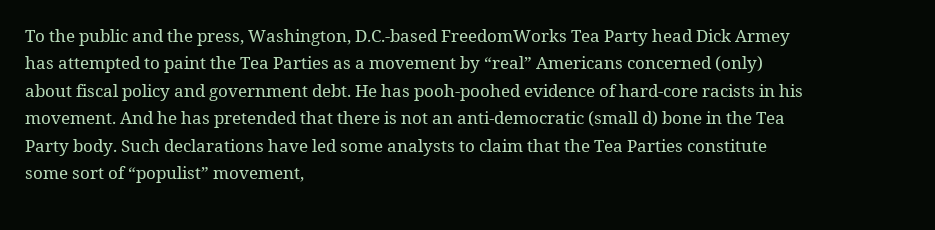To the public and the press, Washington, D.C.-based FreedomWorks Tea Party head Dick Armey has attempted to paint the Tea Parties as a movement by “real” Americans concerned (only) about fiscal policy and government debt. He has pooh-poohed evidence of hard-core racists in his movement. And he has pretended that there is not an anti-democratic (small d) bone in the Tea Party body. Such declarations have led some analysts to claim that the Tea Parties constitute some sort of “populist” movement,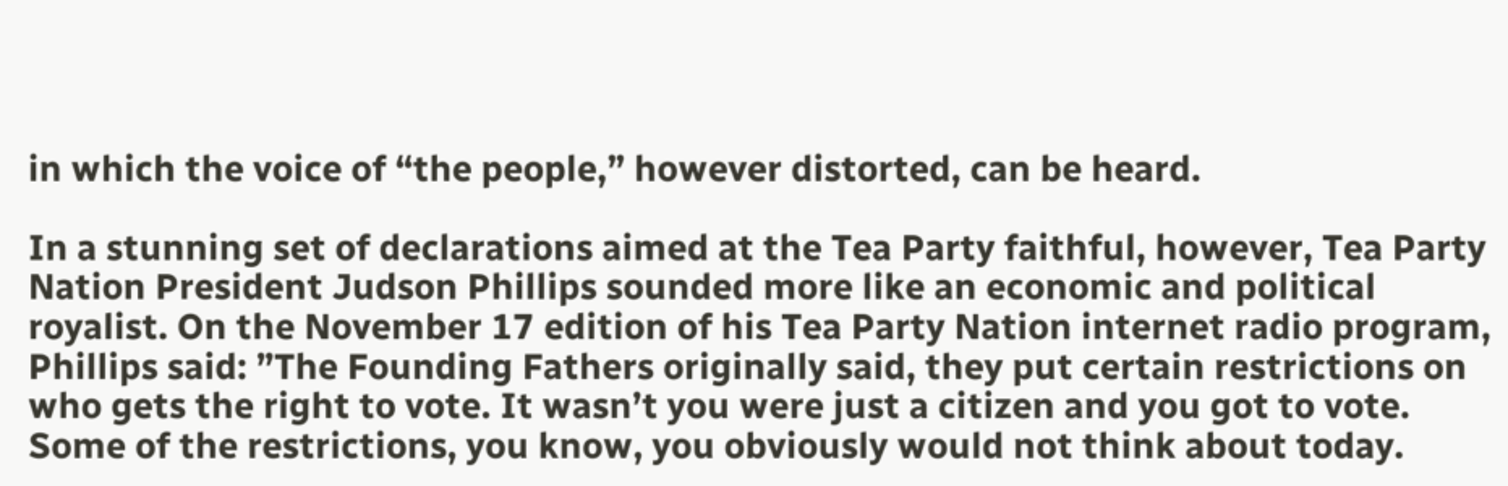in which the voice of “the people,” however distorted, can be heard.

In a stunning set of declarations aimed at the Tea Party faithful, however, Tea Party Nation President Judson Phillips sounded more like an economic and political royalist. On the November 17 edition of his Tea Party Nation internet radio program, Phillips said: ”The Founding Fathers originally said, they put certain restrictions on who gets the right to vote. It wasn’t you were just a citizen and you got to vote. Some of the restrictions, you know, you obviously would not think about today.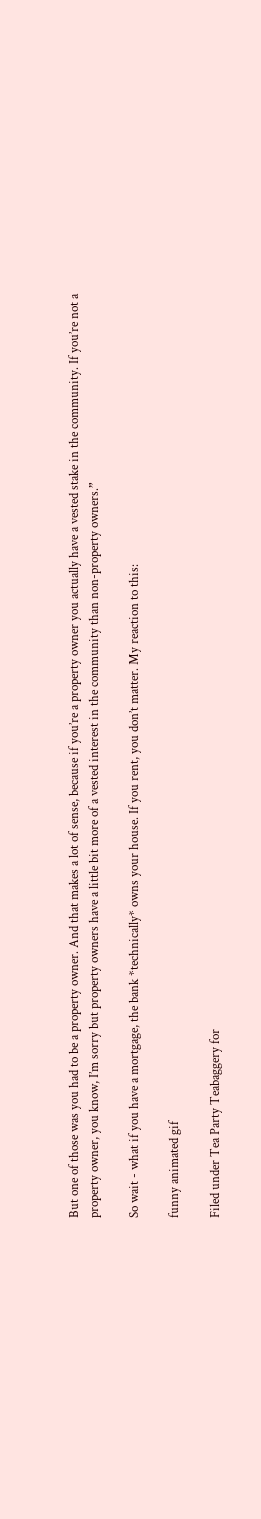But one of those was you had to be a property owner. And that makes a lot of sense, because if you’re a property owner you actually have a vested stake in the community. If you’re not a property owner, you know, I’m sorry but property owners have a little bit more of a vested interest in the community than non-property owners.”

So wait - what if you have a mortgage, the bank *technically* owns your house. If you rent, you don’t matter. My reaction to this:

funny animated gif

Filed under Tea Party Teabaggery for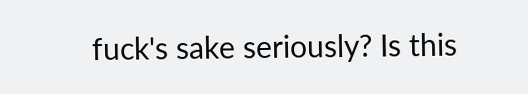fuck's sake seriously? Is this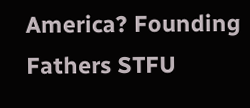America? Founding Fathers STFU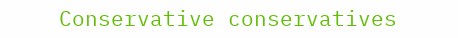Conservative conservatives